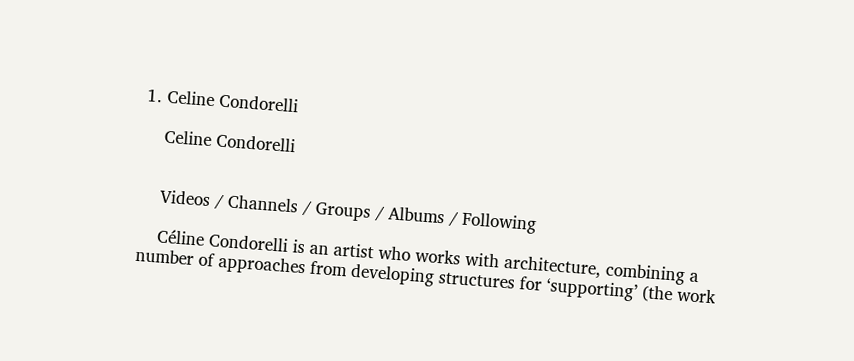1. Celine Condorelli

    Celine Condorelli


    Videos / Channels / Groups / Albums / Following

    Céline Condorelli is an artist who works with architecture, combining a number of approaches from developing structures for ‘supporting’ (the work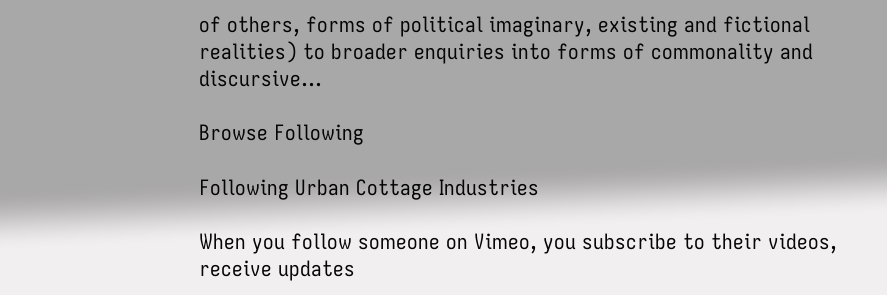of others, forms of political imaginary, existing and fictional realities) to broader enquiries into forms of commonality and discursive…

Browse Following

Following Urban Cottage Industries

When you follow someone on Vimeo, you subscribe to their videos, receive updates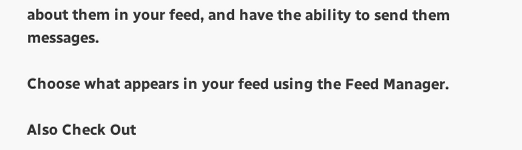about them in your feed, and have the ability to send them messages.

Choose what appears in your feed using the Feed Manager.

Also Check Out